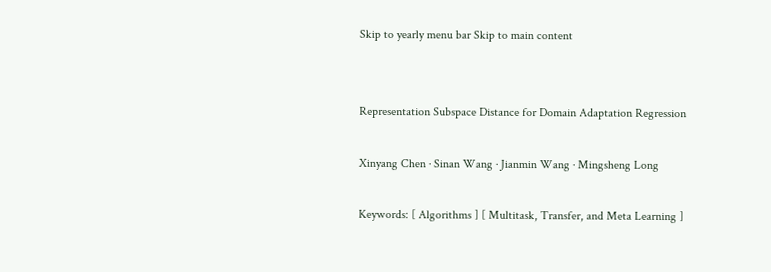Skip to yearly menu bar Skip to main content


Representation Subspace Distance for Domain Adaptation Regression

Xinyang Chen · Sinan Wang · Jianmin Wang · Mingsheng Long

Keywords: [ Algorithms ] [ Multitask, Transfer, and Meta Learning ]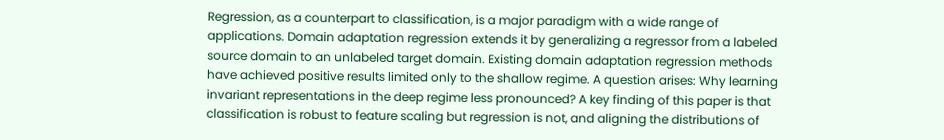Regression, as a counterpart to classification, is a major paradigm with a wide range of applications. Domain adaptation regression extends it by generalizing a regressor from a labeled source domain to an unlabeled target domain. Existing domain adaptation regression methods have achieved positive results limited only to the shallow regime. A question arises: Why learning invariant representations in the deep regime less pronounced? A key finding of this paper is that classification is robust to feature scaling but regression is not, and aligning the distributions of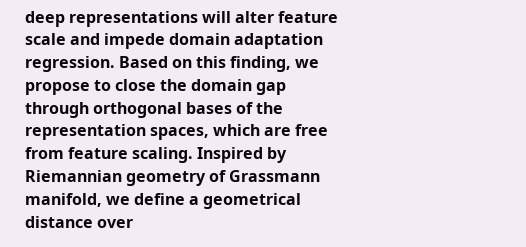deep representations will alter feature scale and impede domain adaptation regression. Based on this finding, we propose to close the domain gap through orthogonal bases of the representation spaces, which are free from feature scaling. Inspired by Riemannian geometry of Grassmann manifold, we define a geometrical distance over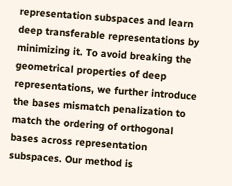representation subspaces and learn deep transferable representations by minimizing it. To avoid breaking the geometrical properties of deep representations, we further introduce the bases mismatch penalization to match the ordering of orthogonal bases across representation subspaces. Our method is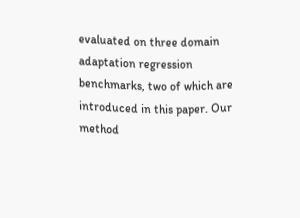evaluated on three domain adaptation regression benchmarks, two of which are introduced in this paper. Our method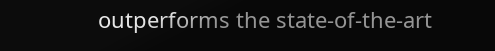outperforms the state-of-the-art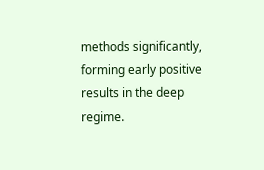methods significantly, forming early positive results in the deep regime.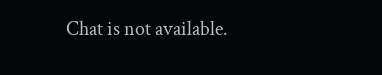Chat is not available.